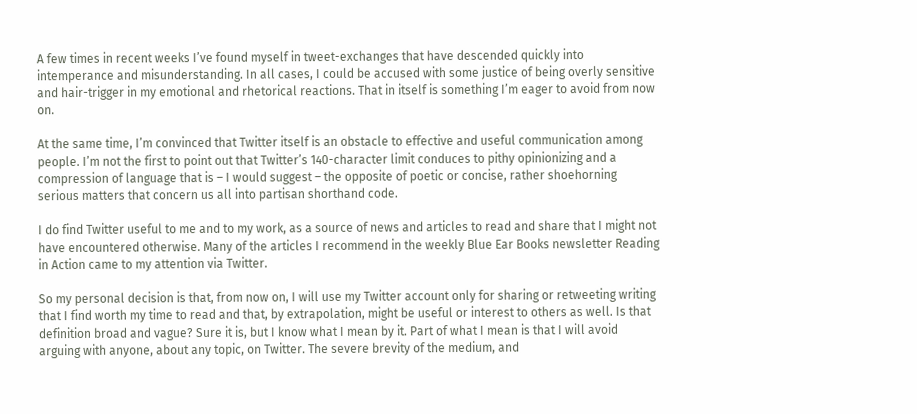A few times in recent weeks I’ve found myself in tweet-exchanges that have descended quickly into intemperance and misunderstanding. In all cases, I could be accused with some justice of being overly sensitive and hair-trigger in my emotional and rhetorical reactions. That in itself is something I’m eager to avoid from now on.

At the same time, I’m convinced that Twitter itself is an obstacle to effective and useful communication among people. I’m not the first to point out that Twitter’s 140-character limit conduces to pithy opinionizing and a  compression of language that is – I would suggest – the opposite of poetic or concise, rather shoehorning serious matters that concern us all into partisan shorthand code.

I do find Twitter useful to me and to my work, as a source of news and articles to read and share that I might not have encountered otherwise. Many of the articles I recommend in the weekly Blue Ear Books newsletter Reading in Action came to my attention via Twitter.

So my personal decision is that, from now on, I will use my Twitter account only for sharing or retweeting writing that I find worth my time to read and that, by extrapolation, might be useful or interest to others as well. Is that definition broad and vague? Sure it is, but I know what I mean by it. Part of what I mean is that I will avoid arguing with anyone, about any topic, on Twitter. The severe brevity of the medium, and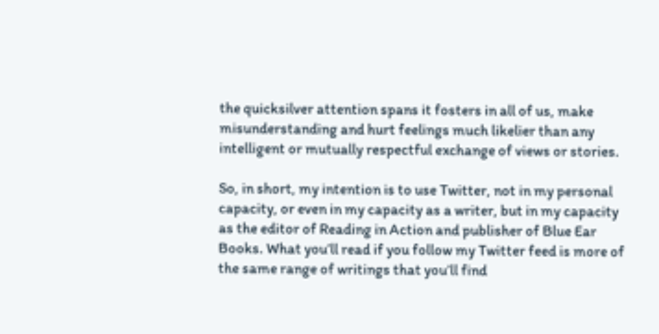the quicksilver attention spans it fosters in all of us, make misunderstanding and hurt feelings much likelier than any intelligent or mutually respectful exchange of views or stories.

So, in short, my intention is to use Twitter, not in my personal capacity, or even in my capacity as a writer, but in my capacity as the editor of Reading in Action and publisher of Blue Ear Books. What you’ll read if you follow my Twitter feed is more of the same range of writings that you’ll find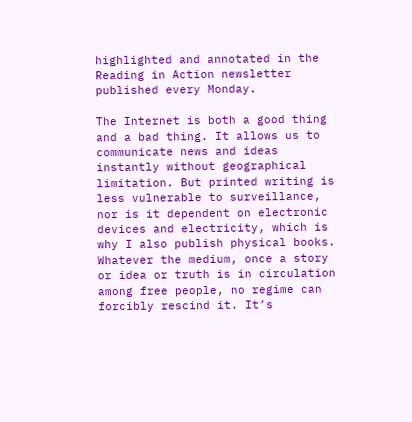highlighted and annotated in the Reading in Action newsletter published every Monday.

The Internet is both a good thing and a bad thing. It allows us to communicate news and ideas instantly without geographical limitation. But printed writing is less vulnerable to surveillance, nor is it dependent on electronic devices and electricity, which is why I also publish physical books. Whatever the medium, once a story or idea or truth is in circulation among free people, no regime can forcibly rescind it. It’s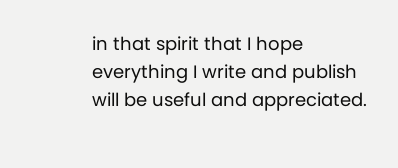in that spirit that I hope everything I write and publish will be useful and appreciated.